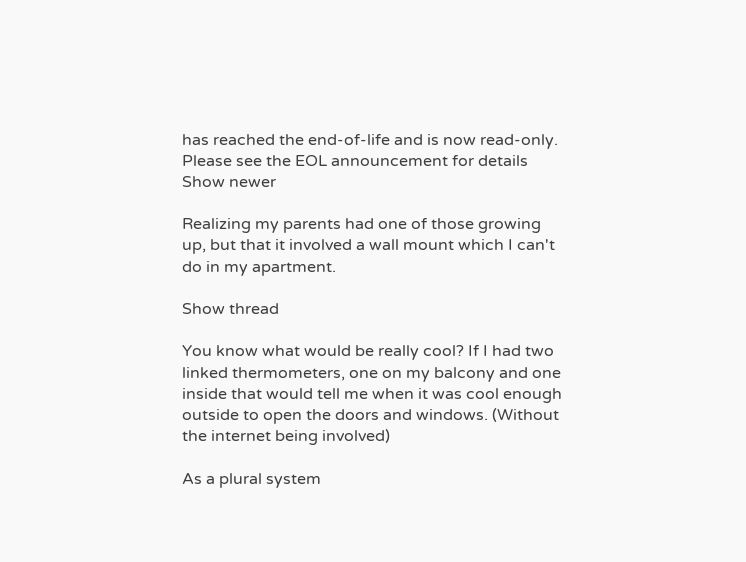has reached the end-of-life and is now read-only. Please see the EOL announcement for details
Show newer

Realizing my parents had one of those growing up, but that it involved a wall mount which I can't do in my apartment.

Show thread

You know what would be really cool? If I had two linked thermometers, one on my balcony and one inside that would tell me when it was cool enough outside to open the doors and windows. (Without the internet being involved)

As a plural system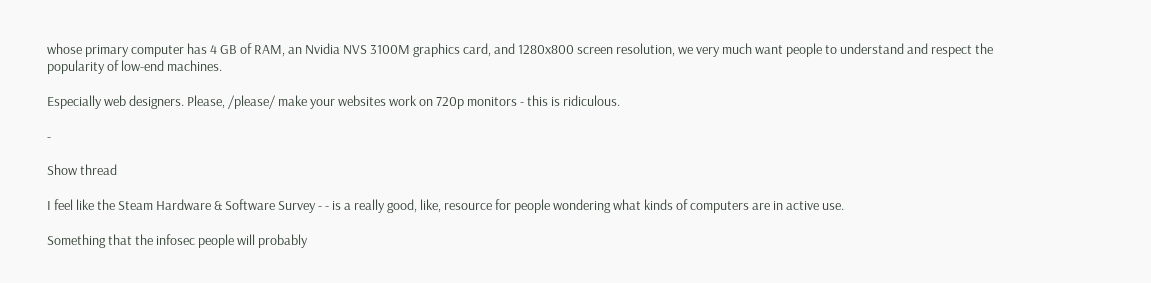whose primary computer has 4 GB of RAM, an Nvidia NVS 3100M graphics card, and 1280x800 screen resolution, we very much want people to understand and respect the popularity of low-end machines.

Especially web designers. Please, /please/ make your websites work on 720p monitors - this is ridiculous.

-

Show thread

I feel like the Steam Hardware & Software Survey - - is a really good, like, resource for people wondering what kinds of computers are in active use.

Something that the infosec people will probably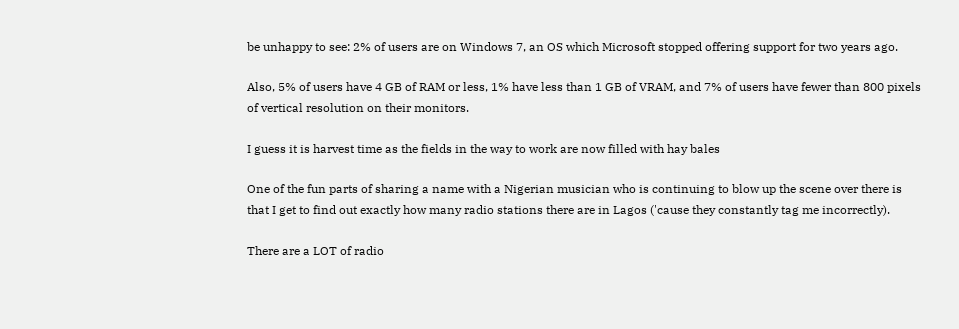be unhappy to see: 2% of users are on Windows 7, an OS which Microsoft stopped offering support for two years ago.

Also, 5% of users have 4 GB of RAM or less, 1% have less than 1 GB of VRAM, and 7% of users have fewer than 800 pixels of vertical resolution on their monitors.

I guess it is harvest time as the fields in the way to work are now filled with hay bales

One of the fun parts of sharing a name with a Nigerian musician who is continuing to blow up the scene over there is that I get to find out exactly how many radio stations there are in Lagos ('cause they constantly tag me incorrectly).

There are a LOT of radio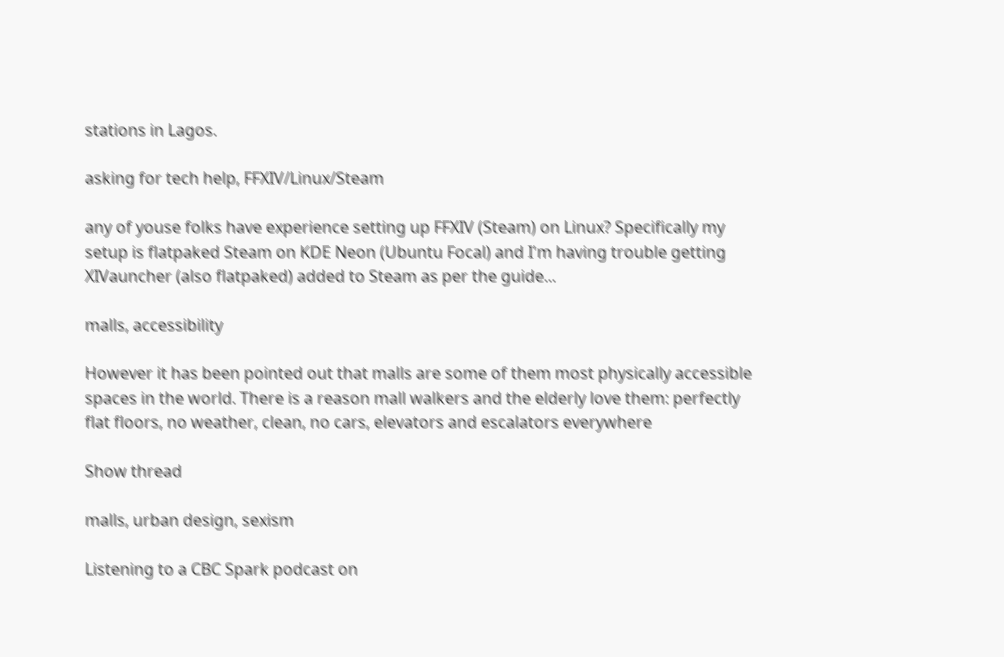stations in Lagos.

asking for tech help, FFXIV/Linux/Steam

any of youse folks have experience setting up FFXIV (Steam) on Linux? Specifically my setup is flatpaked Steam on KDE Neon (Ubuntu Focal) and I'm having trouble getting XIVauncher (also flatpaked) added to Steam as per the guide...

malls, accessibility

However it has been pointed out that malls are some of them most physically accessible spaces in the world. There is a reason mall walkers and the elderly love them: perfectly flat floors, no weather, clean, no cars, elevators and escalators everywhere

Show thread

malls, urban design, sexism

Listening to a CBC Spark podcast on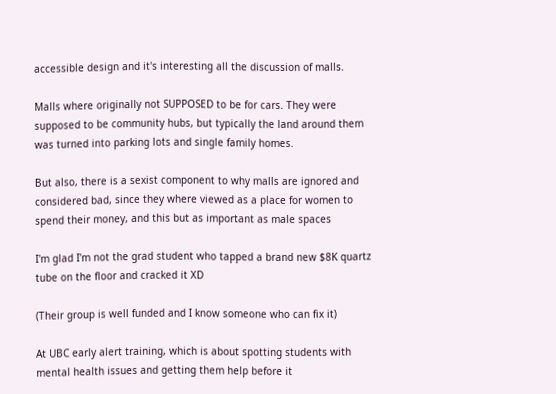accessible design and it's interesting all the discussion of malls.

Malls where originally not SUPPOSED to be for cars. They were supposed to be community hubs, but typically the land around them was turned into parking lots and single family homes.

But also, there is a sexist component to why malls are ignored and considered bad, since they where viewed as a place for women to spend their money, and this but as important as male spaces

I'm glad I'm not the grad student who tapped a brand new $8K quartz tube on the floor and cracked it XD

(Their group is well funded and I know someone who can fix it)

At UBC early alert training, which is about spotting students with mental health issues and getting them help before it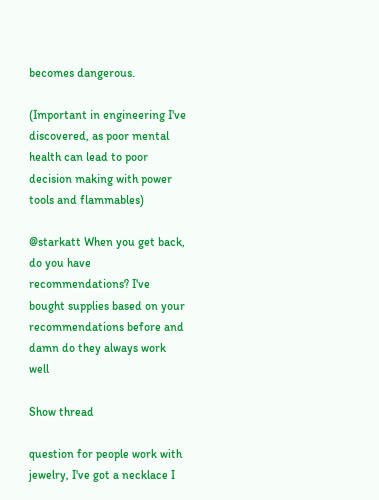becomes dangerous.

(Important in engineering I've discovered, as poor mental health can lead to poor decision making with power tools and flammables)

@starkatt When you get back, do you have recommendations? I've bought supplies based on your recommendations before and damn do they always work well

Show thread

question for people work with jewelry, I've got a necklace I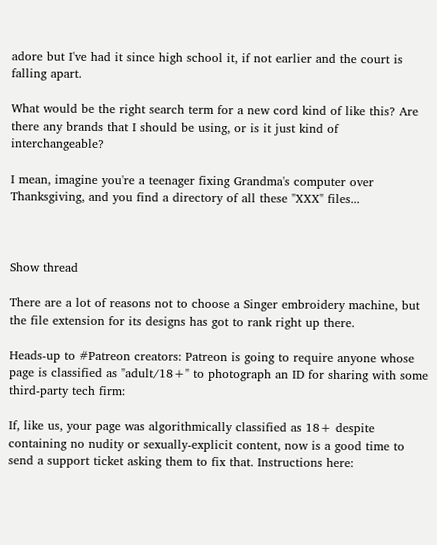adore but I've had it since high school it, if not earlier and the court is falling apart.

What would be the right search term for a new cord kind of like this? Are there any brands that I should be using, or is it just kind of interchangeable?

I mean, imagine you're a teenager fixing Grandma's computer over Thanksgiving, and you find a directory of all these "XXX" files...



Show thread

There are a lot of reasons not to choose a Singer embroidery machine, but the file extension for its designs has got to rank right up there.

Heads-up to #Patreon creators: Patreon is going to require anyone whose page is classified as "adult/18+" to photograph an ID for sharing with some third-party tech firm:

If, like us, your page was algorithmically classified as 18+ despite containing no nudity or sexually-explicit content, now is a good time to send a support ticket asking them to fix that. Instructions here: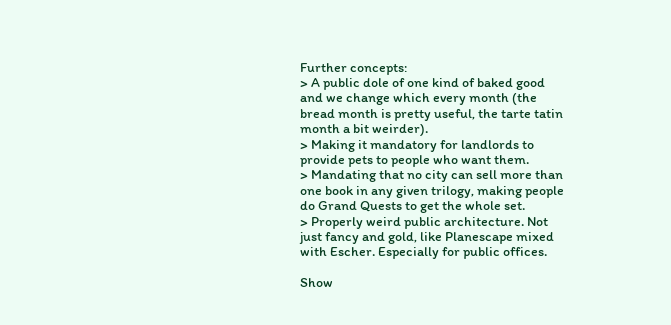Further concepts:
> A public dole of one kind of baked good and we change which every month (the bread month is pretty useful, the tarte tatin month a bit weirder).
> Making it mandatory for landlords to provide pets to people who want them.
> Mandating that no city can sell more than one book in any given trilogy, making people do Grand Quests to get the whole set.
> Properly weird public architecture. Not just fancy and gold, like Planescape mixed with Escher. Especially for public offices.

Show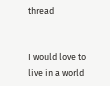thread


I would love to live in a world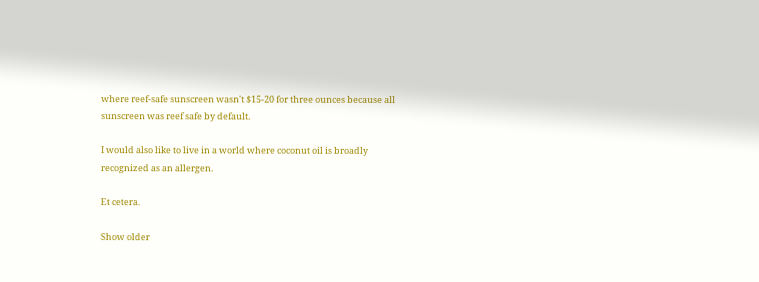where reef-safe sunscreen wasn't $15-20 for three ounces because all sunscreen was reef safe by default.

I would also like to live in a world where coconut oil is broadly recognized as an allergen.

Et cetera.

Show older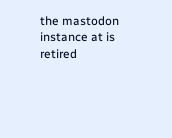the mastodon instance at is retired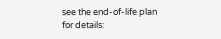see the end-of-life plan for details: